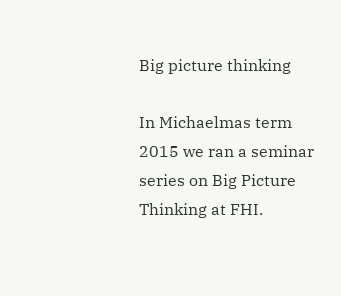Big picture thinking

In Michaelmas term 2015 we ran a seminar series on Big Picture Thinking at FHI.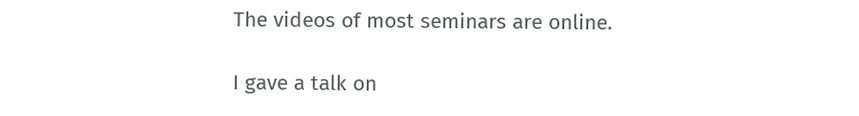The videos of most seminars are online.

I gave a talk on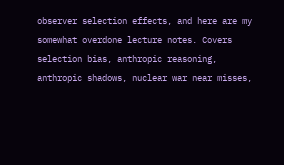observer selection effects, and here are my somewhat overdone lecture notes. Covers selection bias, anthropic reasoning, anthropic shadows, nuclear war near misses,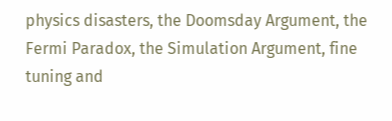physics disasters, the Doomsday Argument, the Fermi Paradox, the Simulation Argument, fine tuning and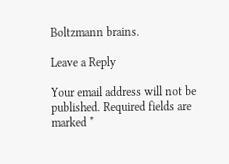Boltzmann brains.

Leave a Reply

Your email address will not be published. Required fields are marked *